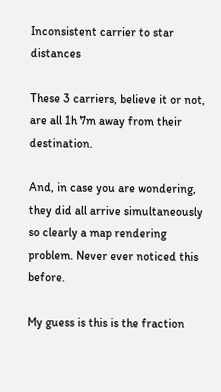Inconsistent carrier to star distances

These 3 carriers, believe it or not, are all 1h 7m away from their destination.

And, in case you are wondering, they did all arrive simultaneously so clearly a map rendering problem. Never ever noticed this before.

My guess is this is the fraction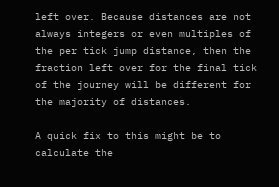left over. Because distances are not always integers or even multiples of the per tick jump distance, then the fraction left over for the final tick of the journey will be different for the majority of distances.

A quick fix to this might be to calculate the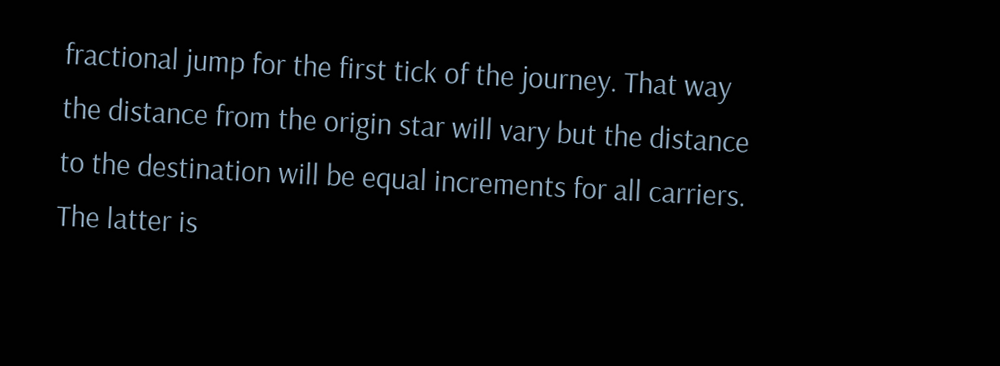fractional jump for the first tick of the journey. That way the distance from the origin star will vary but the distance to the destination will be equal increments for all carriers. The latter is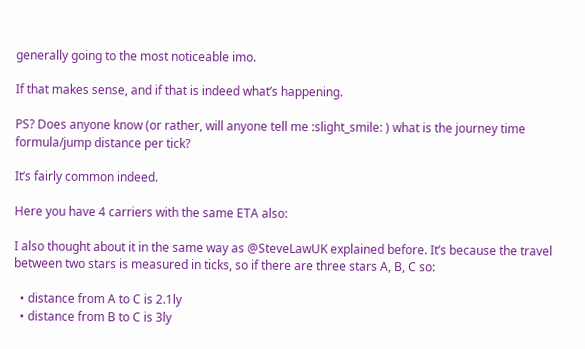generally going to the most noticeable imo.

If that makes sense, and if that is indeed what’s happening.

PS? Does anyone know (or rather, will anyone tell me :slight_smile: ) what is the journey time formula/jump distance per tick?

It’s fairly common indeed.

Here you have 4 carriers with the same ETA also:

I also thought about it in the same way as @SteveLawUK explained before. It’s because the travel between two stars is measured in ticks, so if there are three stars A, B, C so:

  • distance from A to C is 2.1ly
  • distance from B to C is 3ly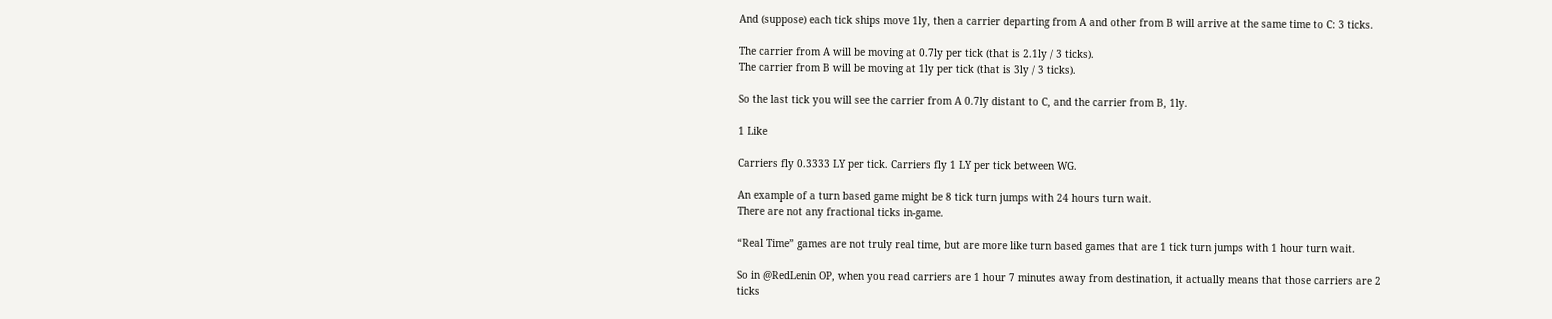And (suppose) each tick ships move 1ly, then a carrier departing from A and other from B will arrive at the same time to C: 3 ticks.

The carrier from A will be moving at 0.7ly per tick (that is 2.1ly / 3 ticks).
The carrier from B will be moving at 1ly per tick (that is 3ly / 3 ticks).

So the last tick you will see the carrier from A 0.7ly distant to C, and the carrier from B, 1ly.

1 Like

Carriers fly 0.3333 LY per tick. Carriers fly 1 LY per tick between WG.

An example of a turn based game might be 8 tick turn jumps with 24 hours turn wait.
There are not any fractional ticks in-game.

“Real Time” games are not truly real time, but are more like turn based games that are 1 tick turn jumps with 1 hour turn wait.

So in @RedLenin OP, when you read carriers are 1 hour 7 minutes away from destination, it actually means that those carriers are 2 ticks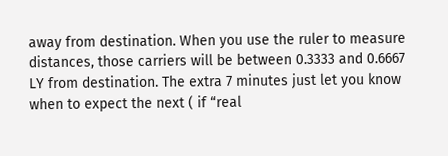away from destination. When you use the ruler to measure distances, those carriers will be between 0.3333 and 0.6667 LY from destination. The extra 7 minutes just let you know when to expect the next ( if “real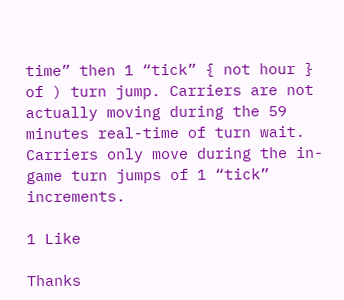time” then 1 “tick” { not hour } of ) turn jump. Carriers are not actually moving during the 59 minutes real-time of turn wait. Carriers only move during the in-game turn jumps of 1 “tick” increments.

1 Like

Thanks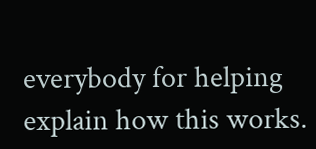everybody for helping explain how this works.